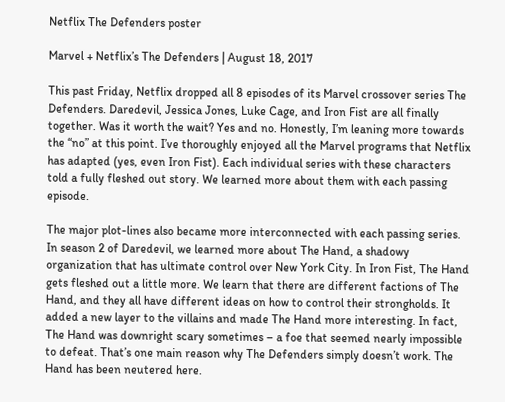Netflix The Defenders poster

Marvel + Netflix’s The Defenders | August 18, 2017

This past Friday, Netflix dropped all 8 episodes of its Marvel crossover series The Defenders. Daredevil, Jessica Jones, Luke Cage, and Iron Fist are all finally together. Was it worth the wait? Yes and no. Honestly, I’m leaning more towards the “no” at this point. I’ve thoroughly enjoyed all the Marvel programs that Netflix has adapted (yes, even Iron Fist). Each individual series with these characters told a fully fleshed out story. We learned more about them with each passing episode.

The major plot-lines also became more interconnected with each passing series. In season 2 of Daredevil, we learned more about The Hand, a shadowy organization that has ultimate control over New York City. In Iron Fist, The Hand gets fleshed out a little more. We learn that there are different factions of The Hand, and they all have different ideas on how to control their strongholds. It added a new layer to the villains and made The Hand more interesting. In fact, The Hand was downright scary sometimes – a foe that seemed nearly impossible to defeat. That’s one main reason why The Defenders simply doesn’t work. The Hand has been neutered here.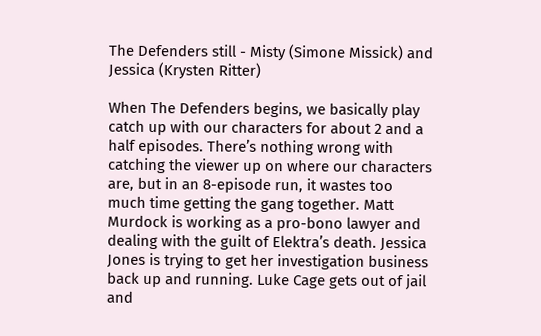The Defenders still - Misty (Simone Missick) and Jessica (Krysten Ritter)

When The Defenders begins, we basically play catch up with our characters for about 2 and a half episodes. There’s nothing wrong with catching the viewer up on where our characters are, but in an 8-episode run, it wastes too much time getting the gang together. Matt Murdock is working as a pro-bono lawyer and dealing with the guilt of Elektra’s death. Jessica Jones is trying to get her investigation business back up and running. Luke Cage gets out of jail and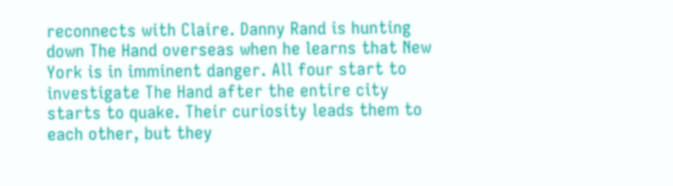reconnects with Claire. Danny Rand is hunting down The Hand overseas when he learns that New York is in imminent danger. All four start to investigate The Hand after the entire city starts to quake. Their curiosity leads them to each other, but they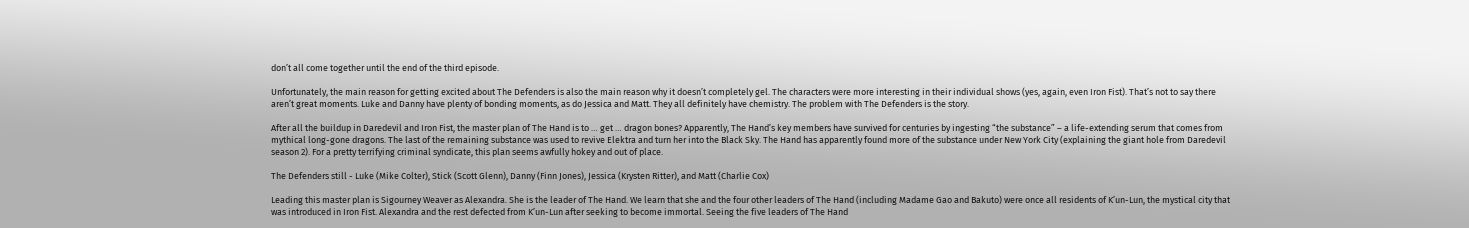don’t all come together until the end of the third episode.

Unfortunately, the main reason for getting excited about The Defenders is also the main reason why it doesn’t completely gel. The characters were more interesting in their individual shows (yes, again, even Iron Fist). That’s not to say there aren’t great moments. Luke and Danny have plenty of bonding moments, as do Jessica and Matt. They all definitely have chemistry. The problem with The Defenders is the story.

After all the buildup in Daredevil and Iron Fist, the master plan of The Hand is to … get … dragon bones? Apparently, The Hand’s key members have survived for centuries by ingesting “the substance” – a life-extending serum that comes from mythical long-gone dragons. The last of the remaining substance was used to revive Elektra and turn her into the Black Sky. The Hand has apparently found more of the substance under New York City (explaining the giant hole from Daredevil season 2). For a pretty terrifying criminal syndicate, this plan seems awfully hokey and out of place.

The Defenders still - Luke (Mike Colter), Stick (Scott Glenn), Danny (Finn Jones), Jessica (Krysten Ritter), and Matt (Charlie Cox)

Leading this master plan is Sigourney Weaver as Alexandra. She is the leader of The Hand. We learn that she and the four other leaders of The Hand (including Madame Gao and Bakuto) were once all residents of K’un-Lun, the mystical city that was introduced in Iron Fist. Alexandra and the rest defected from K’un-Lun after seeking to become immortal. Seeing the five leaders of The Hand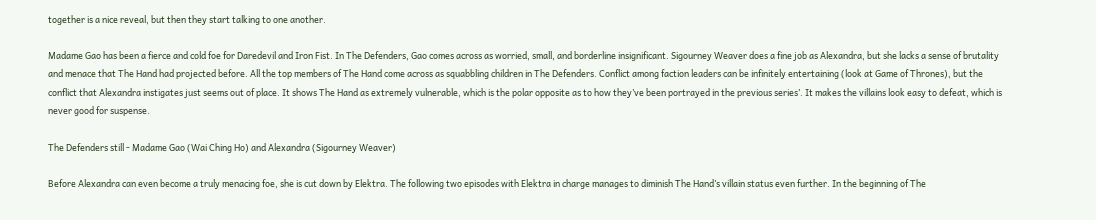together is a nice reveal, but then they start talking to one another.

Madame Gao has been a fierce and cold foe for Daredevil and Iron Fist. In The Defenders, Gao comes across as worried, small, and borderline insignificant. Sigourney Weaver does a fine job as Alexandra, but she lacks a sense of brutality and menace that The Hand had projected before. All the top members of The Hand come across as squabbling children in The Defenders. Conflict among faction leaders can be infinitely entertaining (look at Game of Thrones), but the conflict that Alexandra instigates just seems out of place. It shows The Hand as extremely vulnerable, which is the polar opposite as to how they’ve been portrayed in the previous series’. It makes the villains look easy to defeat, which is never good for suspense.

The Defenders still - Madame Gao (Wai Ching Ho) and Alexandra (Sigourney Weaver)

Before Alexandra can even become a truly menacing foe, she is cut down by Elektra. The following two episodes with Elektra in charge manages to diminish The Hand’s villain status even further. In the beginning of The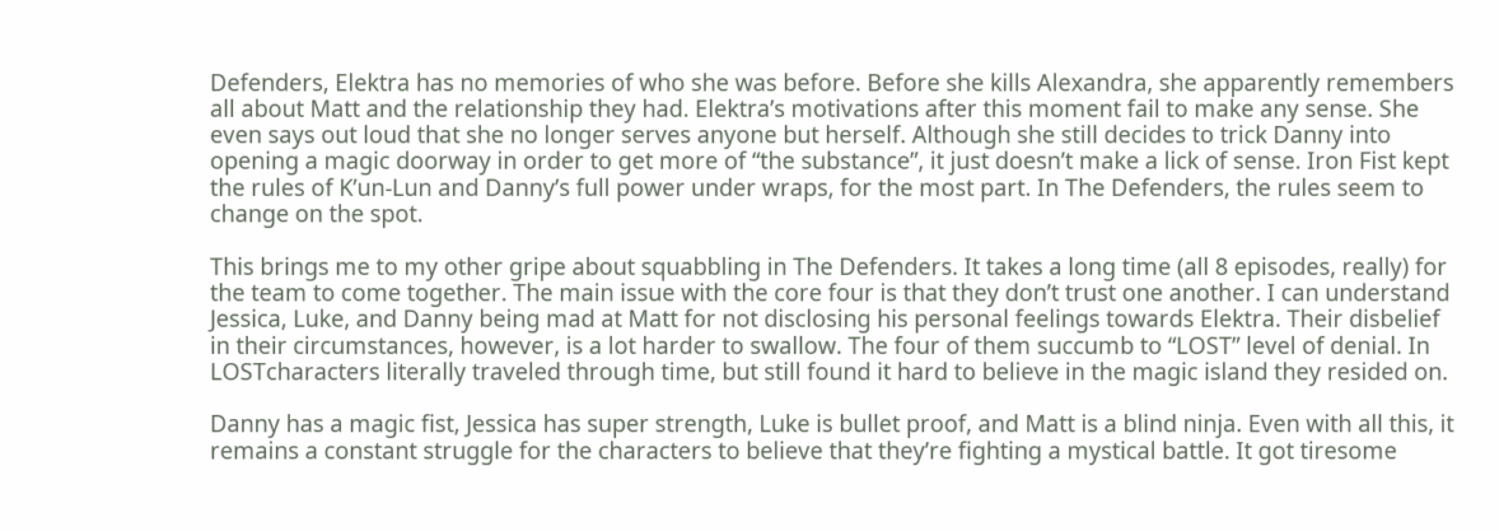Defenders, Elektra has no memories of who she was before. Before she kills Alexandra, she apparently remembers all about Matt and the relationship they had. Elektra’s motivations after this moment fail to make any sense. She even says out loud that she no longer serves anyone but herself. Although she still decides to trick Danny into opening a magic doorway in order to get more of “the substance”, it just doesn’t make a lick of sense. Iron Fist kept the rules of K’un-Lun and Danny’s full power under wraps, for the most part. In The Defenders, the rules seem to change on the spot.

This brings me to my other gripe about squabbling in The Defenders. It takes a long time (all 8 episodes, really) for the team to come together. The main issue with the core four is that they don’t trust one another. I can understand Jessica, Luke, and Danny being mad at Matt for not disclosing his personal feelings towards Elektra. Their disbelief in their circumstances, however, is a lot harder to swallow. The four of them succumb to “LOST” level of denial. In LOSTcharacters literally traveled through time, but still found it hard to believe in the magic island they resided on.

Danny has a magic fist, Jessica has super strength, Luke is bullet proof, and Matt is a blind ninja. Even with all this, it remains a constant struggle for the characters to believe that they’re fighting a mystical battle. It got tiresome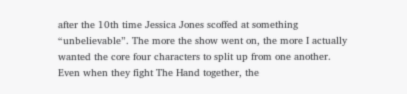after the 10th time Jessica Jones scoffed at something “unbelievable”. The more the show went on, the more I actually wanted the core four characters to split up from one another. Even when they fight The Hand together, the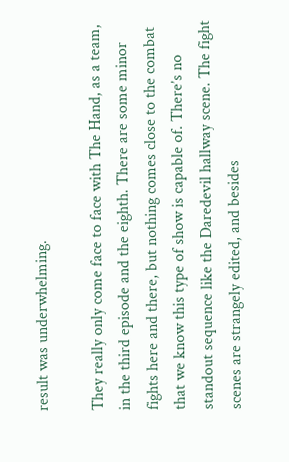result was underwhelming.

They really only come face to face with The Hand, as a team, in the third episode and the eighth. There are some minor fights here and there, but nothing comes close to the combat that we know this type of show is capable of. There’s no standout sequence like the Daredevil hallway scene. The fight scenes are strangely edited, and besides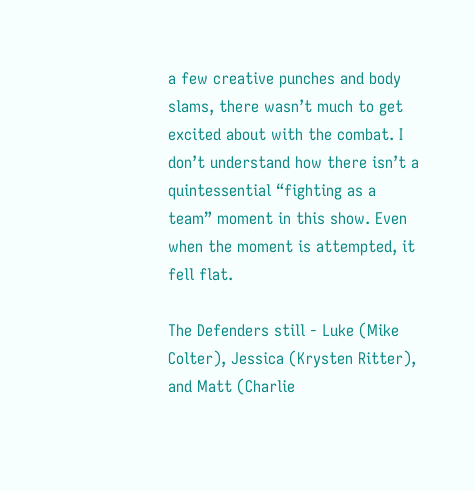a few creative punches and body slams, there wasn’t much to get excited about with the combat. I don’t understand how there isn’t a quintessential “fighting as a team” moment in this show. Even when the moment is attempted, it fell flat.

The Defenders still - Luke (Mike Colter), Jessica (Krysten Ritter), and Matt (Charlie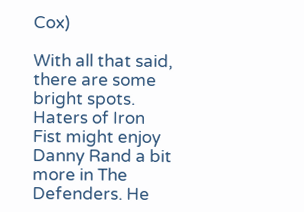Cox)

With all that said, there are some bright spots. Haters of Iron Fist might enjoy Danny Rand a bit more in The Defenders. He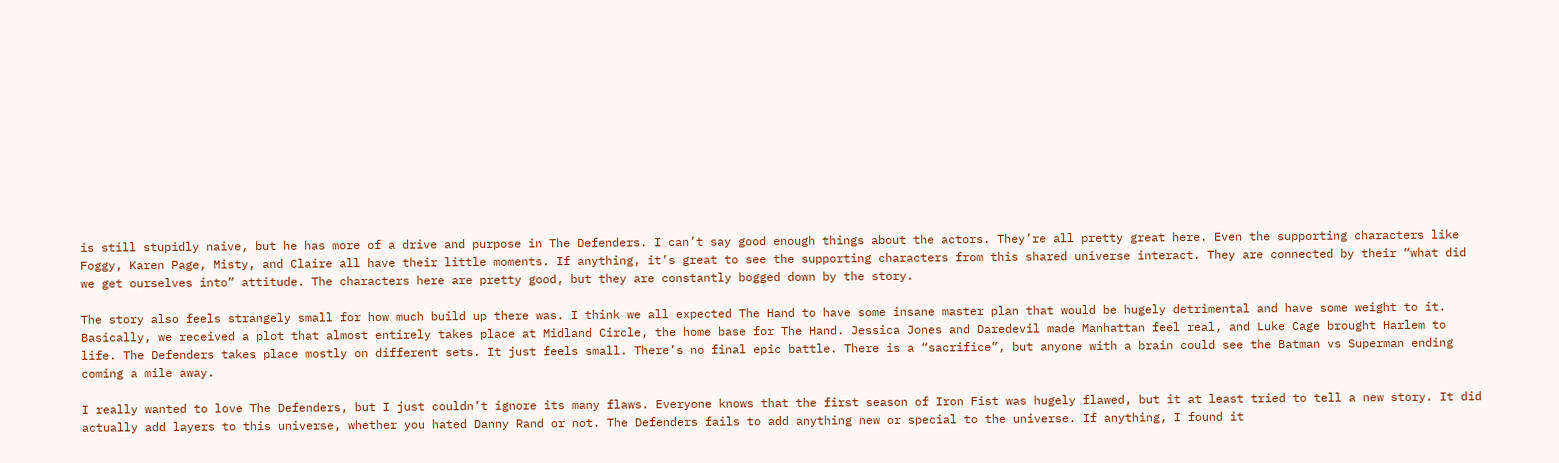is still stupidly naive, but he has more of a drive and purpose in The Defenders. I can’t say good enough things about the actors. They’re all pretty great here. Even the supporting characters like Foggy, Karen Page, Misty, and Claire all have their little moments. If anything, it’s great to see the supporting characters from this shared universe interact. They are connected by their “what did we get ourselves into” attitude. The characters here are pretty good, but they are constantly bogged down by the story.

The story also feels strangely small for how much build up there was. I think we all expected The Hand to have some insane master plan that would be hugely detrimental and have some weight to it. Basically, we received a plot that almost entirely takes place at Midland Circle, the home base for The Hand. Jessica Jones and Daredevil made Manhattan feel real, and Luke Cage brought Harlem to life. The Defenders takes place mostly on different sets. It just feels small. There’s no final epic battle. There is a “sacrifice”, but anyone with a brain could see the Batman vs Superman ending coming a mile away.

I really wanted to love The Defenders, but I just couldn’t ignore its many flaws. Everyone knows that the first season of Iron Fist was hugely flawed, but it at least tried to tell a new story. It did actually add layers to this universe, whether you hated Danny Rand or not. The Defenders fails to add anything new or special to the universe. If anything, I found it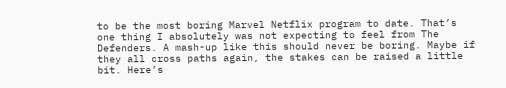to be the most boring Marvel Netflix program to date. That’s one thing I absolutely was not expecting to feel from The Defenders. A mash-up like this should never be boring. Maybe if they all cross paths again, the stakes can be raised a little bit. Here’s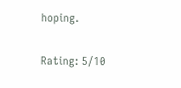hoping.

Rating: 5/10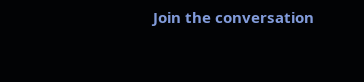Join the conversation